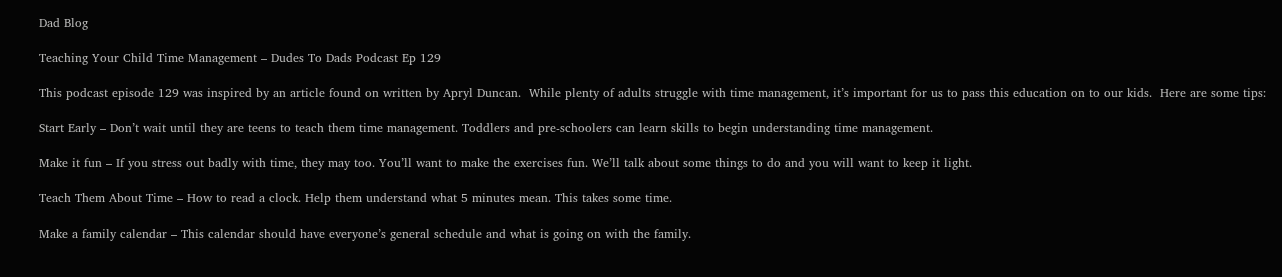Dad Blog

Teaching Your Child Time Management – Dudes To Dads Podcast Ep 129

This podcast episode 129 was inspired by an article found on written by Apryl Duncan.  While plenty of adults struggle with time management, it’s important for us to pass this education on to our kids.  Here are some tips:

Start Early – Don’t wait until they are teens to teach them time management. Toddlers and pre-schoolers can learn skills to begin understanding time management.

Make it fun – If you stress out badly with time, they may too. You’ll want to make the exercises fun. We’ll talk about some things to do and you will want to keep it light.

Teach Them About Time – How to read a clock. Help them understand what 5 minutes mean. This takes some time.

Make a family calendar – This calendar should have everyone’s general schedule and what is going on with the family.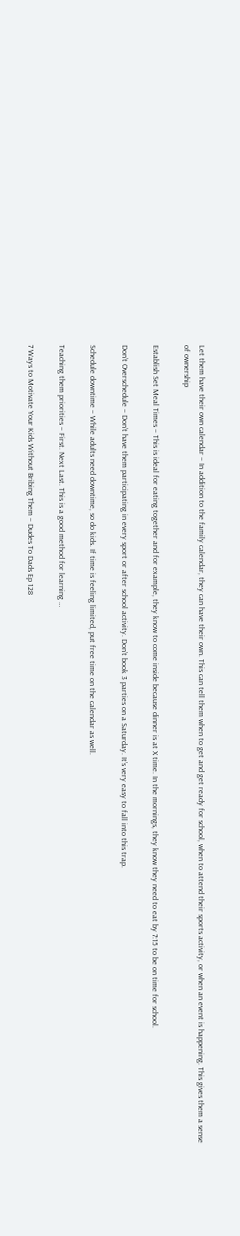Let them have their own calendar – In addition to the family calendar, they can have their own. This can tell them when to get and get ready for school, when to attend their sports activity, or when an event is happening. This gives them a sense of ownership

Establish Set Meal Times – This is ideal for eating together and for example, they know to come inside because dinner is at X time. In the mornings, they know they need to eat by 7:15 to be on time for school.

Don’t Overschedule – Don’t have them participating in every sport or after school activity. Don’t book 3 parties on a Saturday. It’s very easy to fall into this trap.

Schedule downtime – While adults need downtime, so do kids. If time is feeling limited, put free time on the calendar as well.

Teaching them priorities – First. Next Last. This is a good method for learning …

7 Ways to Motivate Your Kids Without Bribing Them – Dudes To Dads Ep 128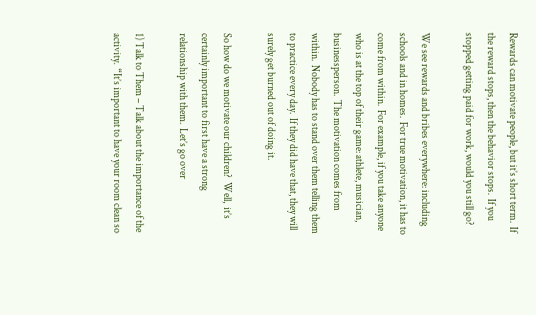Rewards can motivate people, but it’s short term.  If the reward stops, then the behavior stops.  If you stopped getting paid for work, would you still go?

We see rewards and bribes everywhere: including schools and in homes.  For true motivation, it has to come from within.  For example, if you take anyone who is at the top of their game: athlete, musician, businessperson.  The motivation comes from within.  Nobody has to stand over them telling them to practice every day.  If they did have that, they will surely get burned out of doing it.

So how do we motivate our children?  Well,  it’s certainly important to first have a strong relationship with them.  Let’s go over

1) Talk to Them – Talk about the importance of the activity.  “It’s important to have your room clean so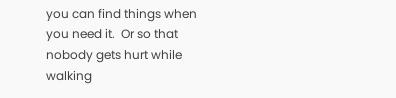you can find things when you need it.  Or so that nobody gets hurt while walking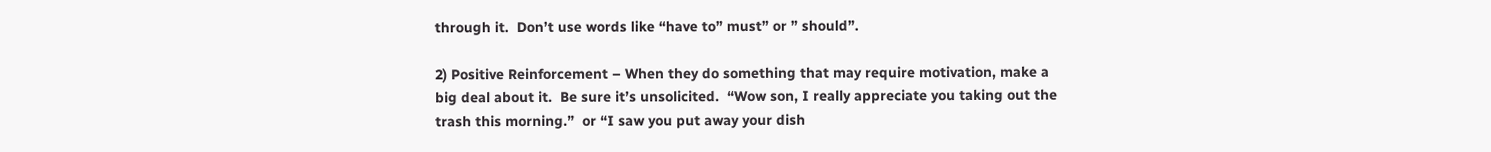through it.  Don’t use words like “have to” must” or ” should”.

2) Positive Reinforcement – When they do something that may require motivation, make a big deal about it.  Be sure it’s unsolicited.  “Wow son, I really appreciate you taking out the trash this morning.”  or “I saw you put away your dish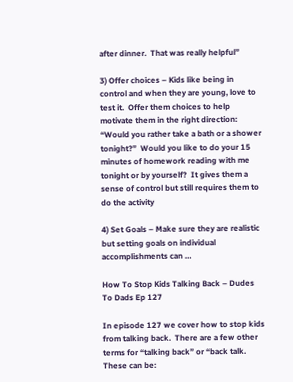after dinner.  That was really helpful”

3) Offer choices – Kids like being in control and when they are young, love to test it.  Offer them choices to help motivate them in the right direction:  “Would you rather take a bath or a shower tonight?”  Would you like to do your 15 minutes of homework reading with me tonight or by yourself?  It gives them a sense of control but still requires them to do the activity

4) Set Goals – Make sure they are realistic but setting goals on individual accomplishments can …

How To Stop Kids Talking Back – Dudes To Dads Ep 127

In episode 127 we cover how to stop kids from talking back.  There are a few other terms for “talking back” or “back talk. These can be: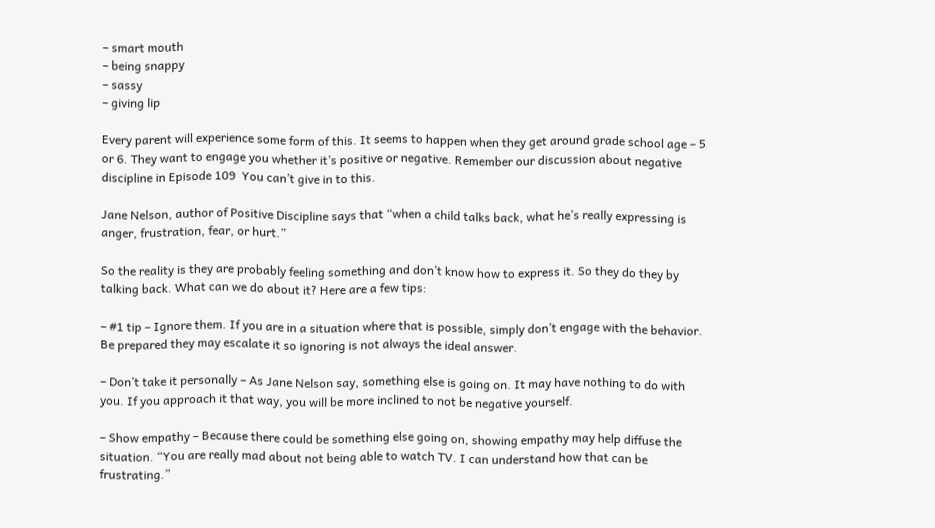– smart mouth
– being snappy
– sassy
– giving lip

Every parent will experience some form of this. It seems to happen when they get around grade school age – 5 or 6. They want to engage you whether it’s positive or negative. Remember our discussion about negative discipline in Episode 109  You can’t give in to this.

Jane Nelson, author of Positive Discipline says that “when a child talks back, what he’s really expressing is anger, frustration, fear, or hurt.”

So the reality is they are probably feeling something and don’t know how to express it. So they do they by talking back. What can we do about it? Here are a few tips:

– #1 tip – Ignore them. If you are in a situation where that is possible, simply don’t engage with the behavior. Be prepared they may escalate it so ignoring is not always the ideal answer.

– Don’t take it personally – As Jane Nelson say, something else is going on. It may have nothing to do with you. If you approach it that way, you will be more inclined to not be negative yourself.

– Show empathy – Because there could be something else going on, showing empathy may help diffuse the situation. “You are really mad about not being able to watch TV. I can understand how that can be frustrating.”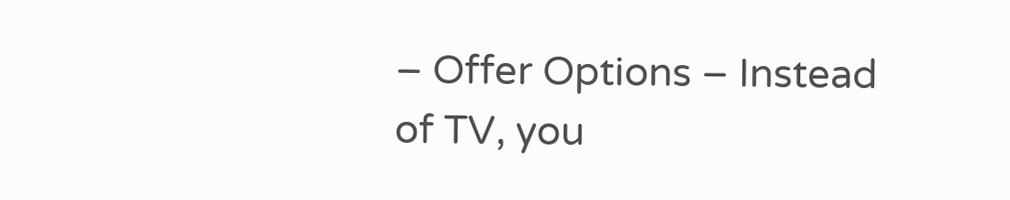– Offer Options – Instead of TV, you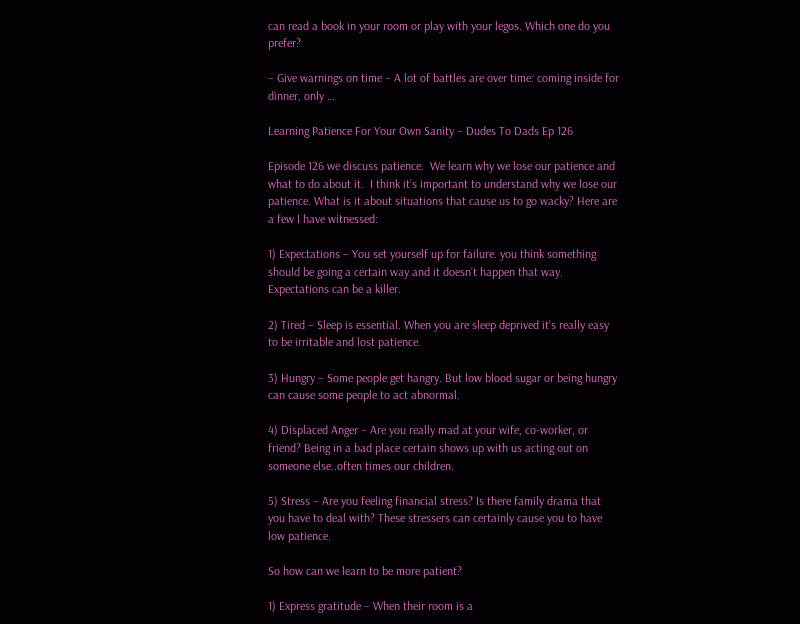can read a book in your room or play with your legos. Which one do you prefer?

– Give warnings on time – A lot of battles are over time: coming inside for dinner, only …

Learning Patience For Your Own Sanity – Dudes To Dads Ep 126

Episode 126 we discuss patience.  We learn why we lose our patience and what to do about it.  I think it’s important to understand why we lose our patience. What is it about situations that cause us to go wacky? Here are a few I have witnessed:

1) Expectations – You set yourself up for failure. you think something should be going a certain way and it doesn’t happen that way. Expectations can be a killer.

2) Tired – Sleep is essential. When you are sleep deprived it’s really easy to be irritable and lost patience.

3) Hungry – Some people get hangry. But low blood sugar or being hungry can cause some people to act abnormal.

4) Displaced Anger – Are you really mad at your wife, co-worker, or friend? Being in a bad place certain shows up with us acting out on someone else..often times our children.

5) Stress – Are you feeling financial stress? Is there family drama that you have to deal with? These stressers can certainly cause you to have low patience.

So how can we learn to be more patient?

1) Express gratitude – When their room is a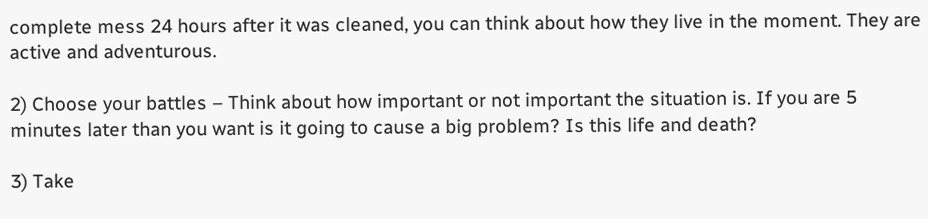complete mess 24 hours after it was cleaned, you can think about how they live in the moment. They are active and adventurous.

2) Choose your battles – Think about how important or not important the situation is. If you are 5 minutes later than you want is it going to cause a big problem? Is this life and death?

3) Take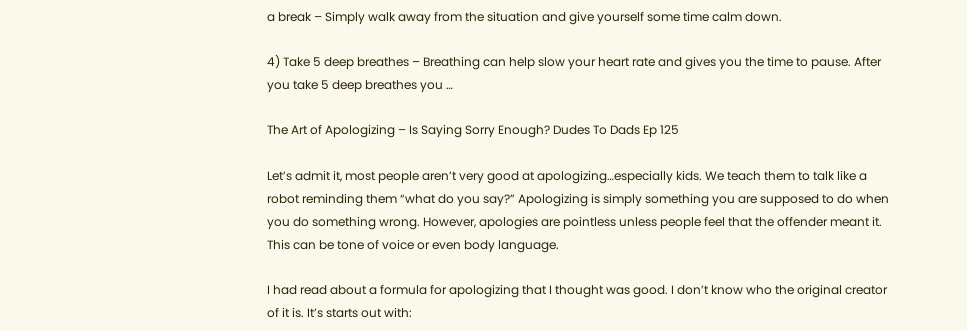a break – Simply walk away from the situation and give yourself some time calm down.

4) Take 5 deep breathes – Breathing can help slow your heart rate and gives you the time to pause. After you take 5 deep breathes you …

The Art of Apologizing – Is Saying Sorry Enough? Dudes To Dads Ep 125

Let’s admit it, most people aren’t very good at apologizing…especially kids. We teach them to talk like a robot reminding them “what do you say?” Apologizing is simply something you are supposed to do when you do something wrong. However, apologies are pointless unless people feel that the offender meant it. This can be tone of voice or even body language.

I had read about a formula for apologizing that I thought was good. I don’t know who the original creator of it is. It’s starts out with: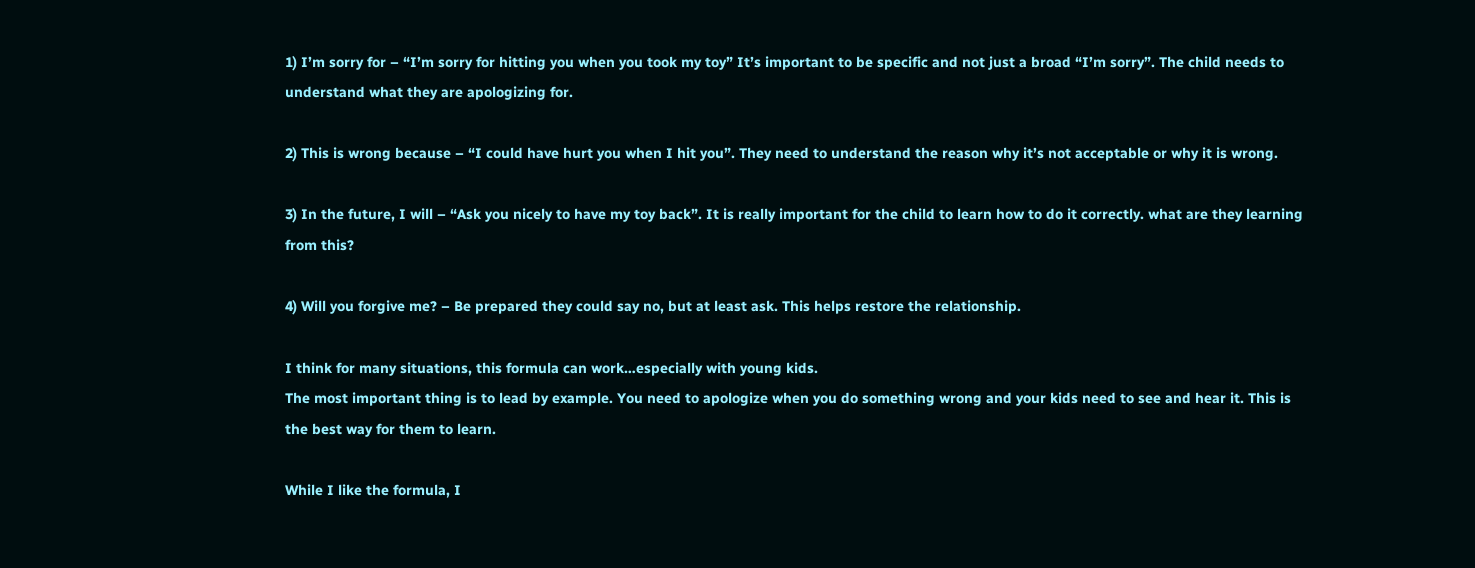1) I’m sorry for – “I’m sorry for hitting you when you took my toy” It’s important to be specific and not just a broad “I’m sorry”. The child needs to understand what they are apologizing for.

2) This is wrong because – “I could have hurt you when I hit you”. They need to understand the reason why it’s not acceptable or why it is wrong.

3) In the future, I will – “Ask you nicely to have my toy back”. It is really important for the child to learn how to do it correctly. what are they learning from this?

4) Will you forgive me? – Be prepared they could say no, but at least ask. This helps restore the relationship.

I think for many situations, this formula can work…especially with young kids.
The most important thing is to lead by example. You need to apologize when you do something wrong and your kids need to see and hear it. This is the best way for them to learn.

While I like the formula, I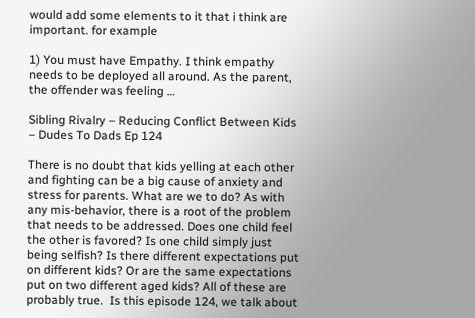would add some elements to it that i think are important. for example

1) You must have Empathy. I think empathy needs to be deployed all around. As the parent, the offender was feeling …

Sibling Rivalry – Reducing Conflict Between Kids – Dudes To Dads Ep 124

There is no doubt that kids yelling at each other and fighting can be a big cause of anxiety and stress for parents. What are we to do? As with any mis-behavior, there is a root of the problem that needs to be addressed. Does one child feel the other is favored? Is one child simply just being selfish? Is there different expectations put on different kids? Or are the same expectations put on two different aged kids? All of these are probably true.  Is this episode 124, we talk about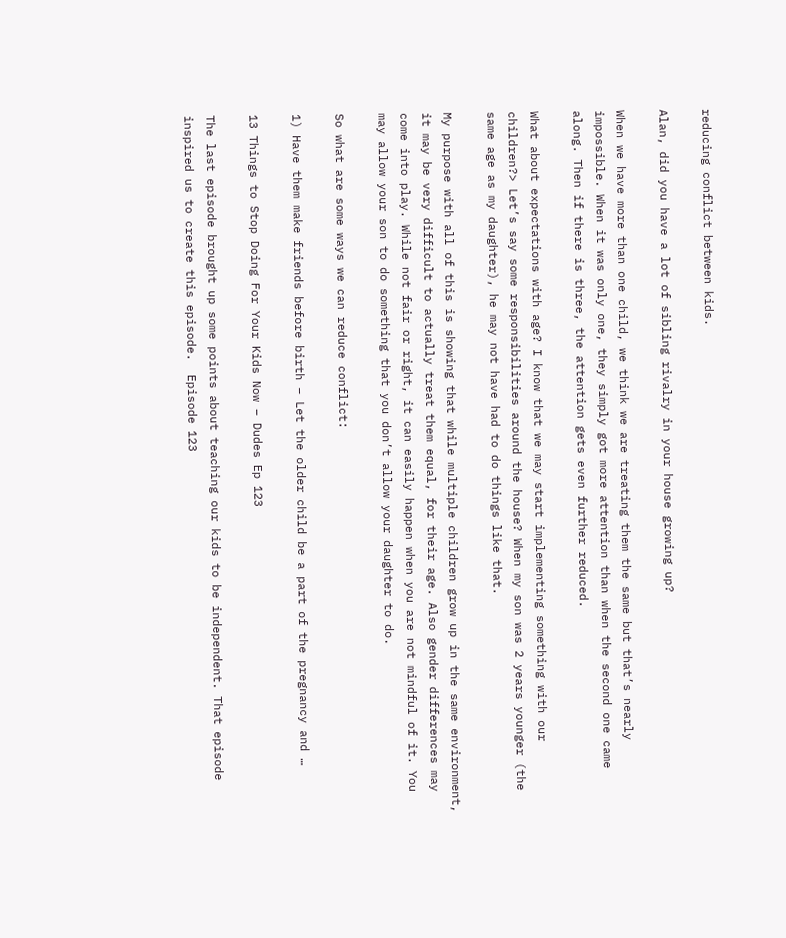reducing conflict between kids.

Alan, did you have a lot of sibling rivalry in your house growing up?

When we have more than one child, we think we are treating them the same but that’s nearly impossible. When it was only one, they simply got more attention than when the second one came along. Then if there is three, the attention gets even further reduced.

What about expectations with age? I know that we may start implementing something with our children?> Let’s say some responsibilities around the house? When my son was 2 years younger (the same age as my daughter), he may not have had to do things like that.

My purpose with all of this is showing that while multiple children grow up in the same environment, it may be very difficult to actually treat them equal, for their age. Also gender differences may come into play. While not fair or right, it can easily happen when you are not mindful of it. You may allow your son to do something that you don’t allow your daughter to do.

So what are some ways we can reduce conflict:

1) Have them make friends before birth – Let the older child be a part of the pregnancy and …

13 Things to Stop Doing For Your Kids Now – Dudes Ep 123

The last episode brought up some points about teaching our kids to be independent. That episode inspired us to create this episode.  Episode 123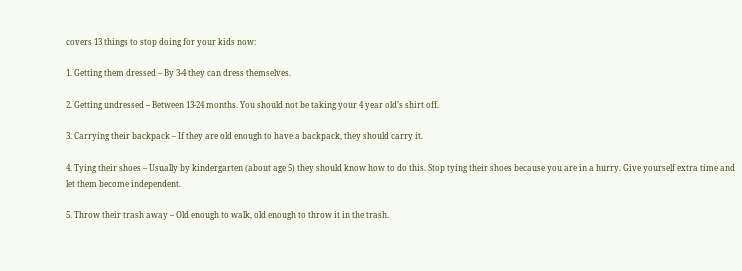covers 13 things to stop doing for your kids now:

1. Getting them dressed – By 3-4 they can dress themselves.

2. Getting undressed – Between 13-24 months. You should not be taking your 4 year old’s shirt off.

3. Carrying their backpack – If they are old enough to have a backpack, they should carry it.

4. Tying their shoes – Usually by kindergarten (about age 5) they should know how to do this. Stop tying their shoes because you are in a hurry. Give yourself extra time and let them become independent.

5. Throw their trash away – Old enough to walk, old enough to throw it in the trash.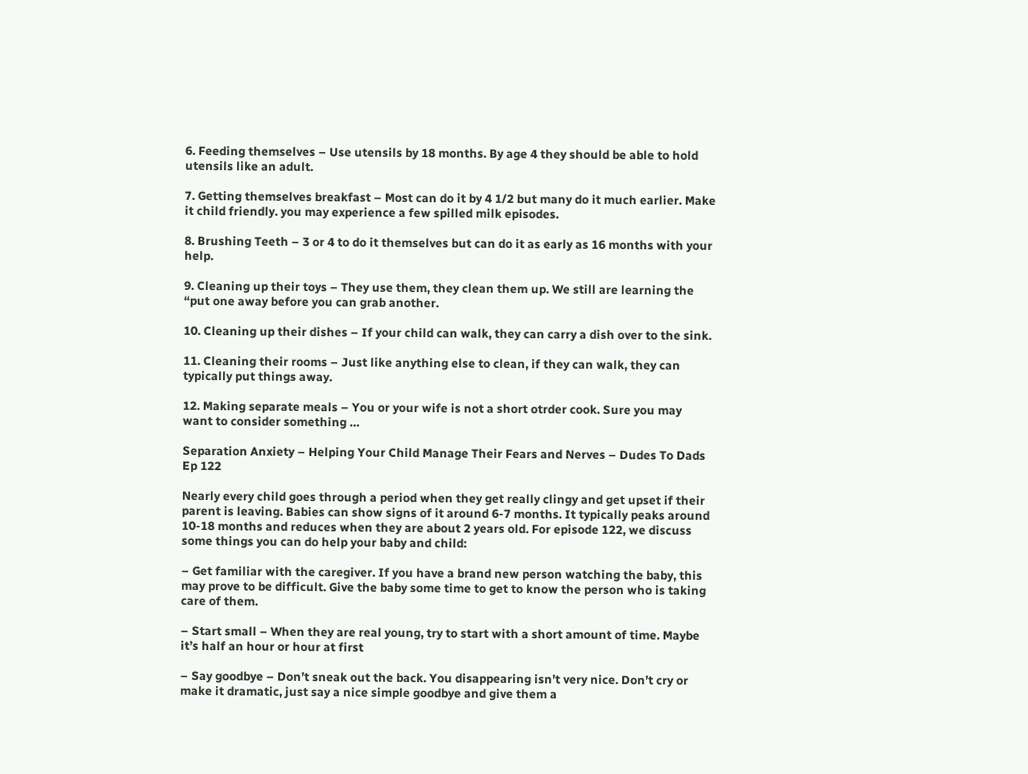6. Feeding themselves – Use utensils by 18 months. By age 4 they should be able to hold utensils like an adult.

7. Getting themselves breakfast – Most can do it by 4 1/2 but many do it much earlier. Make it child friendly. you may experience a few spilled milk episodes.

8. Brushing Teeth – 3 or 4 to do it themselves but can do it as early as 16 months with your help.

9. Cleaning up their toys – They use them, they clean them up. We still are learning the “put one away before you can grab another.

10. Cleaning up their dishes – If your child can walk, they can carry a dish over to the sink.

11. Cleaning their rooms – Just like anything else to clean, if they can walk, they can typically put things away.

12. Making separate meals – You or your wife is not a short otrder cook. Sure you may want to consider something …

Separation Anxiety – Helping Your Child Manage Their Fears and Nerves – Dudes To Dads Ep 122

Nearly every child goes through a period when they get really clingy and get upset if their parent is leaving. Babies can show signs of it around 6-7 months. It typically peaks around 10-18 months and reduces when they are about 2 years old. For episode 122, we discuss some things you can do help your baby and child:

– Get familiar with the caregiver. If you have a brand new person watching the baby, this may prove to be difficult. Give the baby some time to get to know the person who is taking care of them.

– Start small – When they are real young, try to start with a short amount of time. Maybe it’s half an hour or hour at first

– Say goodbye – Don’t sneak out the back. You disappearing isn’t very nice. Don’t cry or make it dramatic, just say a nice simple goodbye and give them a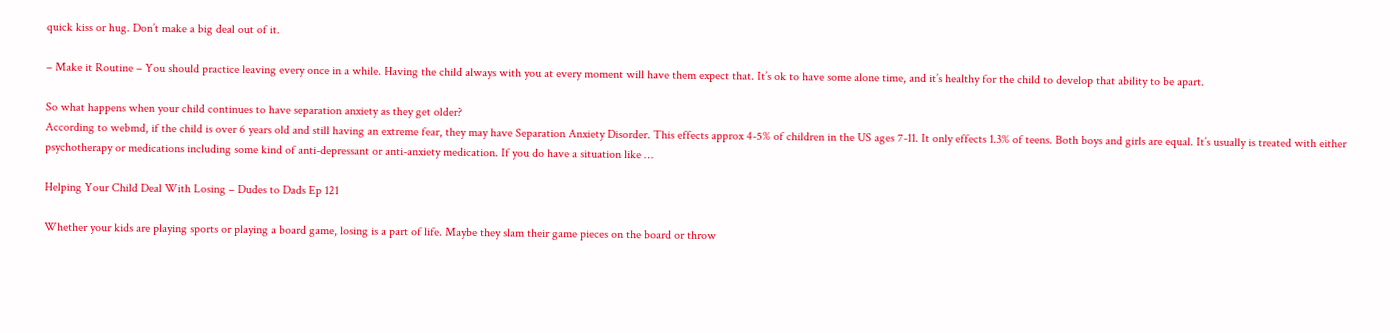quick kiss or hug. Don’t make a big deal out of it.

– Make it Routine – You should practice leaving every once in a while. Having the child always with you at every moment will have them expect that. It’s ok to have some alone time, and it’s healthy for the child to develop that ability to be apart.

So what happens when your child continues to have separation anxiety as they get older?
According to webmd, if the child is over 6 years old and still having an extreme fear, they may have Separation Anxiety Disorder. This effects approx 4-5% of children in the US ages 7-11. It only effects 1.3% of teens. Both boys and girls are equal. It’s usually is treated with either psychotherapy or medications including some kind of anti-depressant or anti-anxiety medication. If you do have a situation like …

Helping Your Child Deal With Losing – Dudes to Dads Ep 121

Whether your kids are playing sports or playing a board game, losing is a part of life. Maybe they slam their game pieces on the board or throw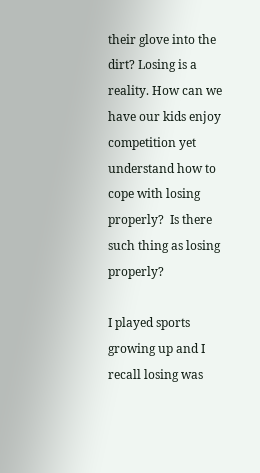their glove into the dirt? Losing is a reality. How can we have our kids enjoy competition yet understand how to cope with losing properly?  Is there such thing as losing properly?

I played sports growing up and I recall losing was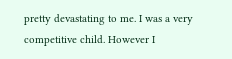pretty devastating to me. I was a very competitive child. However I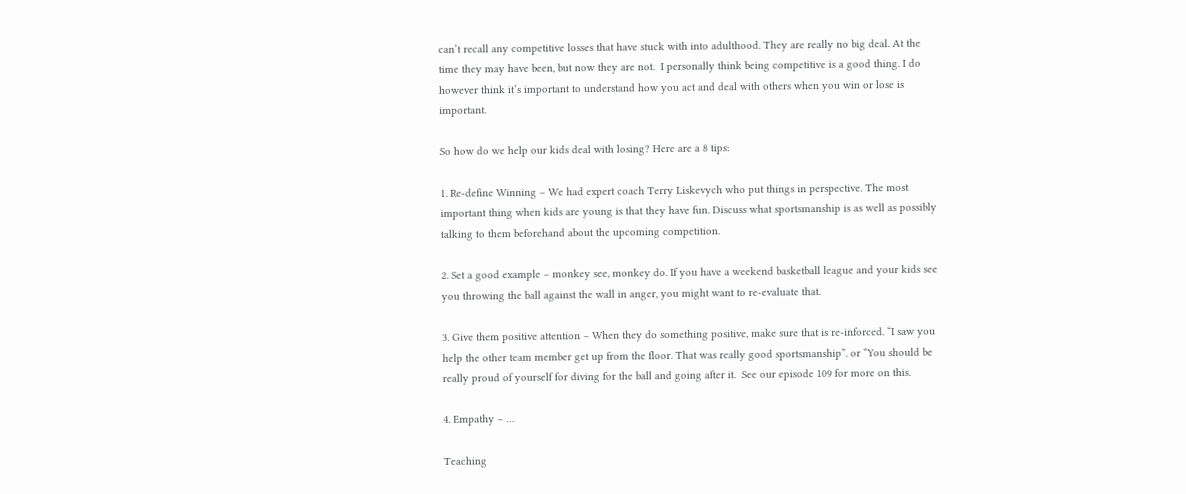can’t recall any competitive losses that have stuck with into adulthood. They are really no big deal. At the time they may have been, but now they are not.  I personally think being competitive is a good thing. I do however think it’s important to understand how you act and deal with others when you win or lose is important.

So how do we help our kids deal with losing? Here are a 8 tips:

1. Re-define Winning – We had expert coach Terry Liskevych who put things in perspective. The most important thing when kids are young is that they have fun. Discuss what sportsmanship is as well as possibly talking to them beforehand about the upcoming competition.

2. Set a good example – monkey see, monkey do. If you have a weekend basketball league and your kids see you throwing the ball against the wall in anger, you might want to re-evaluate that.

3. Give them positive attention – When they do something positive, make sure that is re-inforced. “I saw you help the other team member get up from the floor. That was really good sportsmanship”. or “You should be really proud of yourself for diving for the ball and going after it.  See our episode 109 for more on this.

4. Empathy – …

Teaching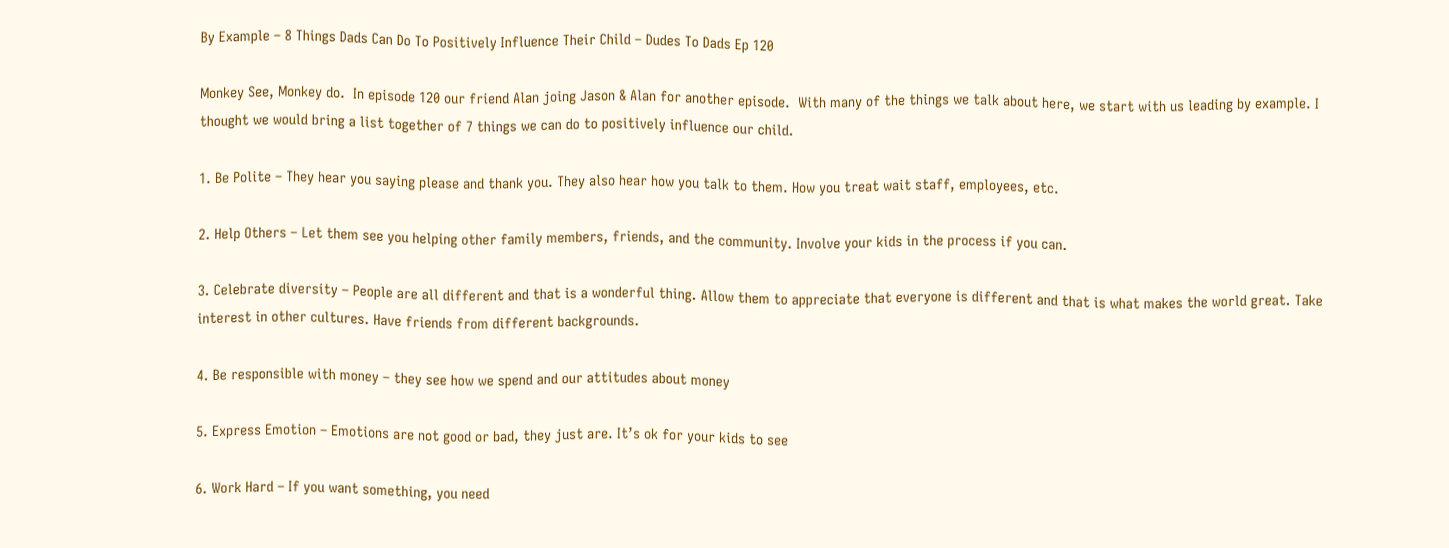By Example – 8 Things Dads Can Do To Positively Influence Their Child – Dudes To Dads Ep 120

Monkey See, Monkey do.  In episode 120 our friend Alan joing Jason & Alan for another episode.  With many of the things we talk about here, we start with us leading by example. I thought we would bring a list together of 7 things we can do to positively influence our child.

1. Be Polite – They hear you saying please and thank you. They also hear how you talk to them. How you treat wait staff, employees, etc.

2. Help Others – Let them see you helping other family members, friends, and the community. Involve your kids in the process if you can.

3. Celebrate diversity – People are all different and that is a wonderful thing. Allow them to appreciate that everyone is different and that is what makes the world great. Take interest in other cultures. Have friends from different backgrounds.

4. Be responsible with money – they see how we spend and our attitudes about money

5. Express Emotion – Emotions are not good or bad, they just are. It’s ok for your kids to see

6. Work Hard – If you want something, you need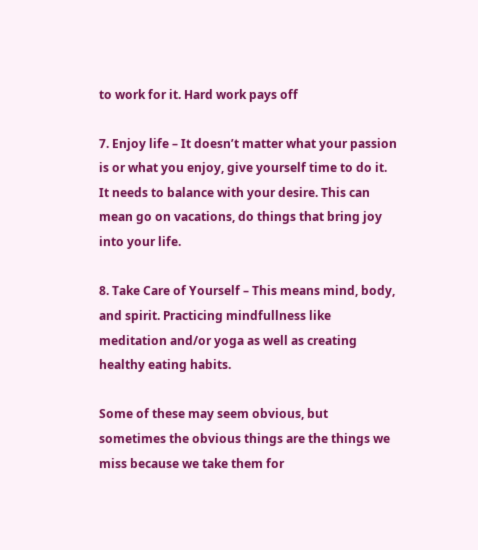to work for it. Hard work pays off

7. Enjoy life – It doesn’t matter what your passion is or what you enjoy, give yourself time to do it. It needs to balance with your desire. This can mean go on vacations, do things that bring joy into your life.

8. Take Care of Yourself – This means mind, body, and spirit. Practicing mindfullness like meditation and/or yoga as well as creating healthy eating habits.

Some of these may seem obvious, but sometimes the obvious things are the things we miss because we take them for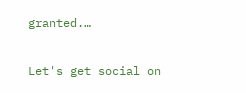granted.…

Let's get social on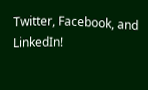Twitter, Facebook, and LinkedIn!